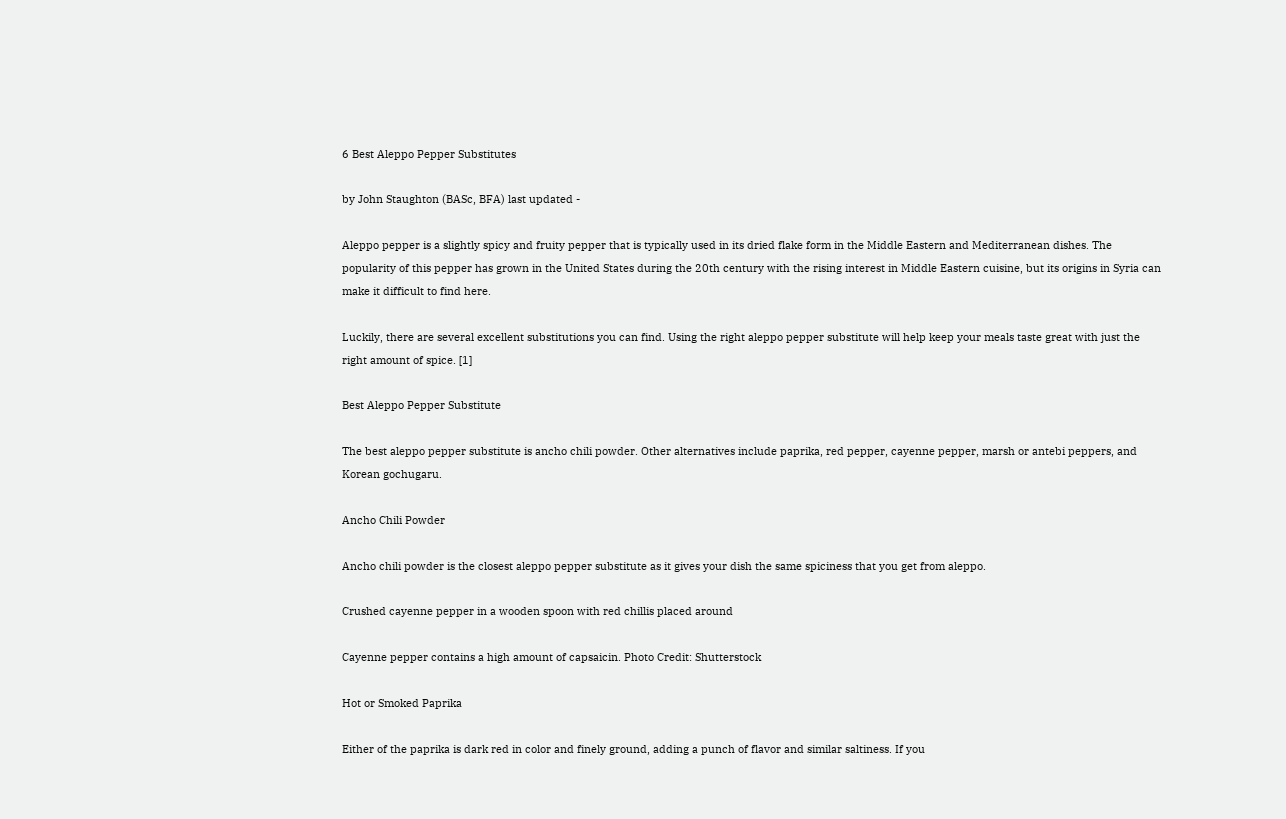6 Best Aleppo Pepper Substitutes

by John Staughton (BASc, BFA) last updated -

Aleppo pepper is a slightly spicy and fruity pepper that is typically used in its dried flake form in the Middle Eastern and Mediterranean dishes. The popularity of this pepper has grown in the United States during the 20th century with the rising interest in Middle Eastern cuisine, but its origins in Syria can make it difficult to find here.

Luckily, there are several excellent substitutions you can find. Using the right aleppo pepper substitute will help keep your meals taste great with just the right amount of spice. [1]

Best Aleppo Pepper Substitute

The best aleppo pepper substitute is ancho chili powder. Other alternatives include paprika, red pepper, cayenne pepper, marsh or antebi peppers, and Korean gochugaru.

Ancho Chili Powder

Ancho chili powder is the closest aleppo pepper substitute as it gives your dish the same spiciness that you get from aleppo.

Crushed cayenne pepper in a wooden spoon with red chillis placed around

Cayenne pepper contains a high amount of capsaicin. Photo Credit: Shutterstock

Hot or Smoked Paprika

Either of the paprika is dark red in color and finely ground, adding a punch of flavor and similar saltiness. If you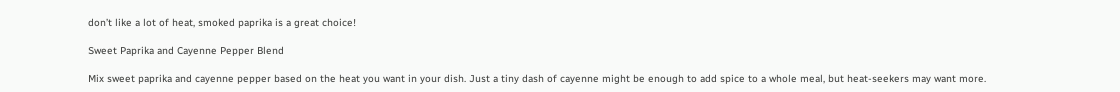don’t like a lot of heat, smoked paprika is a great choice!

Sweet Paprika and Cayenne Pepper Blend

Mix sweet paprika and cayenne pepper based on the heat you want in your dish. Just a tiny dash of cayenne might be enough to add spice to a whole meal, but heat-seekers may want more.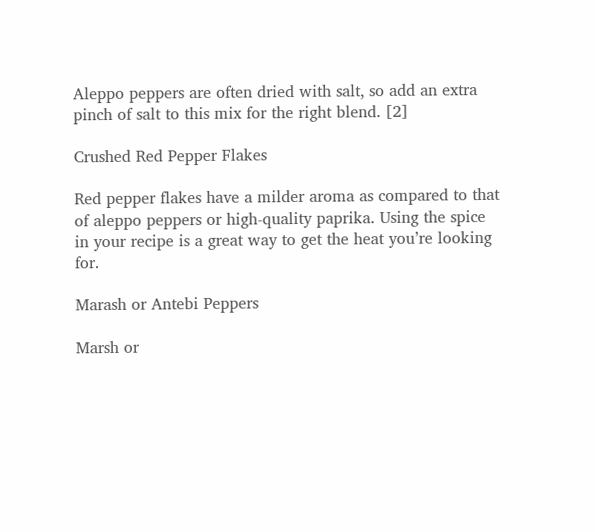Aleppo peppers are often dried with salt, so add an extra pinch of salt to this mix for the right blend. [2]

Crushed Red Pepper Flakes

Red pepper flakes have a milder aroma as compared to that of aleppo peppers or high-quality paprika. Using the spice in your recipe is a great way to get the heat you’re looking for.

Marash or Antebi Peppers

Marsh or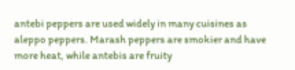antebi peppers are used widely in many cuisines as aleppo peppers. Marash peppers are smokier and have more heat, while antebis are fruity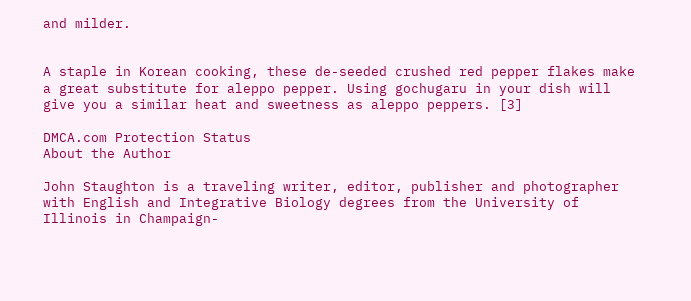and milder.


A staple in Korean cooking, these de-seeded crushed red pepper flakes make a great substitute for aleppo pepper. Using gochugaru in your dish will give you a similar heat and sweetness as aleppo peppers. [3]

DMCA.com Protection Status
About the Author

John Staughton is a traveling writer, editor, publisher and photographer with English and Integrative Biology degrees from the University of Illinois in Champaign-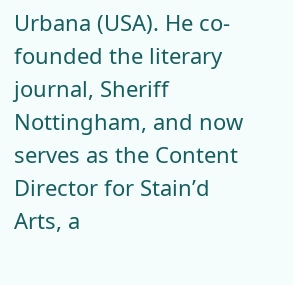Urbana (USA). He co-founded the literary journal, Sheriff Nottingham, and now serves as the Content Director for Stain’d Arts, a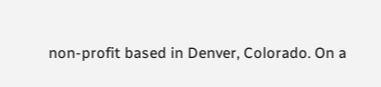non-profit based in Denver, Colorado. On a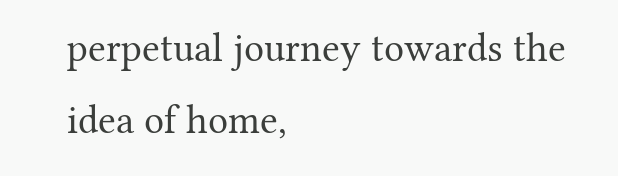perpetual journey towards the idea of home,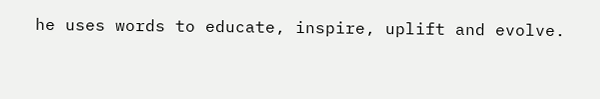he uses words to educate, inspire, uplift and evolve.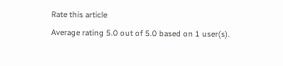Rate this article
Average rating 5.0 out of 5.0 based on 1 user(s).